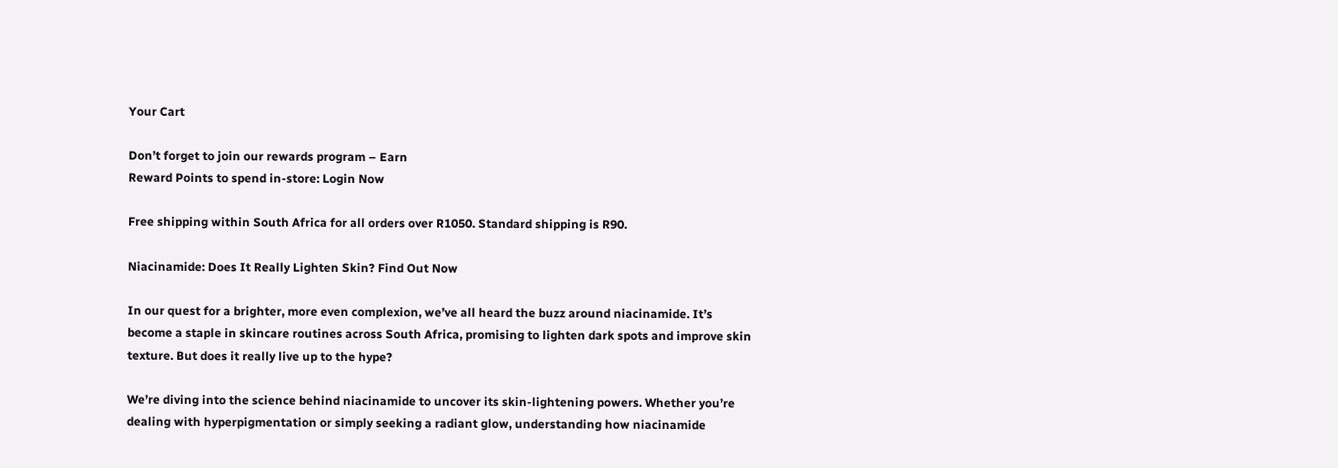Your Cart

Don’t forget to join our rewards program – Earn
Reward Points to spend in-store: Login Now

Free shipping within South Africa for all orders over R1050. Standard shipping is R90.

Niacinamide: Does It Really Lighten Skin? Find Out Now

In our quest for a brighter, more even complexion, we’ve all heard the buzz around niacinamide. It’s become a staple in skincare routines across South Africa, promising to lighten dark spots and improve skin texture. But does it really live up to the hype?

We’re diving into the science behind niacinamide to uncover its skin-lightening powers. Whether you’re dealing with hyperpigmentation or simply seeking a radiant glow, understanding how niacinamide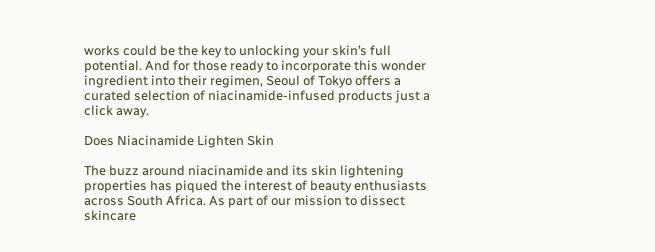works could be the key to unlocking your skin’s full potential. And for those ready to incorporate this wonder ingredient into their regimen, Seoul of Tokyo offers a curated selection of niacinamide-infused products just a click away.

Does Niacinamide Lighten Skin

The buzz around niacinamide and its skin lightening properties has piqued the interest of beauty enthusiasts across South Africa. As part of our mission to dissect skincare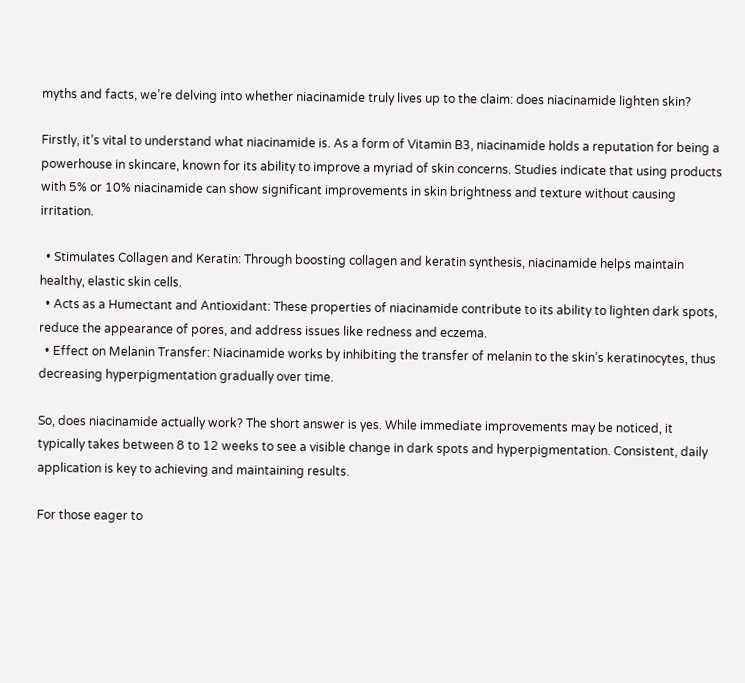myths and facts, we’re delving into whether niacinamide truly lives up to the claim: does niacinamide lighten skin?

Firstly, it’s vital to understand what niacinamide is. As a form of Vitamin B3, niacinamide holds a reputation for being a powerhouse in skincare, known for its ability to improve a myriad of skin concerns. Studies indicate that using products with 5% or 10% niacinamide can show significant improvements in skin brightness and texture without causing irritation.

  • Stimulates Collagen and Keratin: Through boosting collagen and keratin synthesis, niacinamide helps maintain healthy, elastic skin cells.
  • Acts as a Humectant and Antioxidant: These properties of niacinamide contribute to its ability to lighten dark spots, reduce the appearance of pores, and address issues like redness and eczema.
  • Effect on Melanin Transfer: Niacinamide works by inhibiting the transfer of melanin to the skin’s keratinocytes, thus decreasing hyperpigmentation gradually over time.

So, does niacinamide actually work? The short answer is yes. While immediate improvements may be noticed, it typically takes between 8 to 12 weeks to see a visible change in dark spots and hyperpigmentation. Consistent, daily application is key to achieving and maintaining results.

For those eager to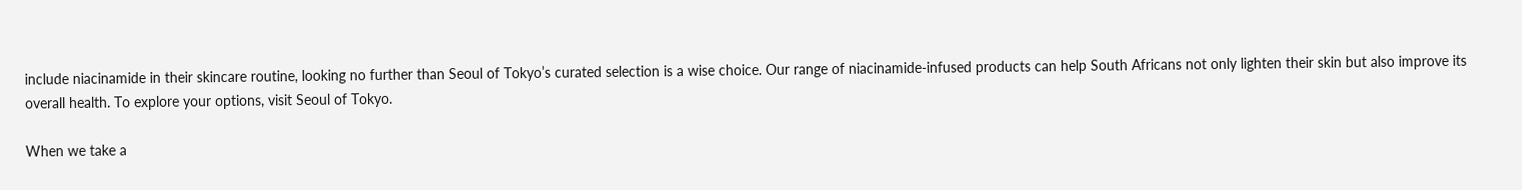include niacinamide in their skincare routine, looking no further than Seoul of Tokyo’s curated selection is a wise choice. Our range of niacinamide-infused products can help South Africans not only lighten their skin but also improve its overall health. To explore your options, visit Seoul of Tokyo.

When we take a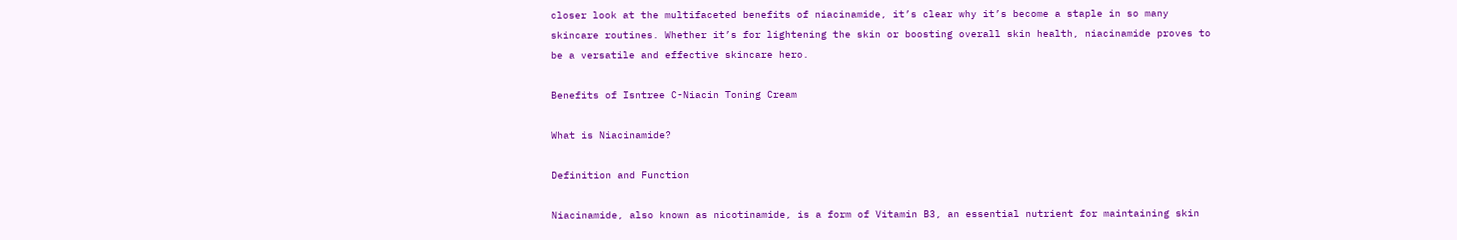closer look at the multifaceted benefits of niacinamide, it’s clear why it’s become a staple in so many skincare routines. Whether it’s for lightening the skin or boosting overall skin health, niacinamide proves to be a versatile and effective skincare hero.

Benefits of Isntree C-Niacin Toning Cream

What is Niacinamide?

Definition and Function

Niacinamide, also known as nicotinamide, is a form of Vitamin B3, an essential nutrient for maintaining skin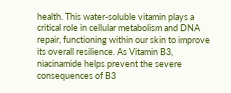health. This water-soluble vitamin plays a critical role in cellular metabolism and DNA repair, functioning within our skin to improve its overall resilience. As Vitamin B3, niacinamide helps prevent the severe consequences of B3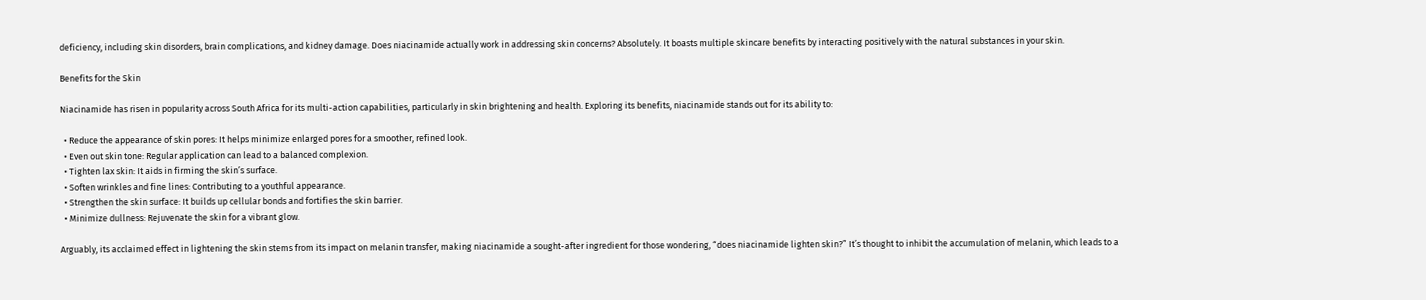deficiency, including skin disorders, brain complications, and kidney damage. Does niacinamide actually work in addressing skin concerns? Absolutely. It boasts multiple skincare benefits by interacting positively with the natural substances in your skin.

Benefits for the Skin

Niacinamide has risen in popularity across South Africa for its multi-action capabilities, particularly in skin brightening and health. Exploring its benefits, niacinamide stands out for its ability to:

  • Reduce the appearance of skin pores: It helps minimize enlarged pores for a smoother, refined look.
  • Even out skin tone: Regular application can lead to a balanced complexion.
  • Tighten lax skin: It aids in firming the skin’s surface.
  • Soften wrinkles and fine lines: Contributing to a youthful appearance.
  • Strengthen the skin surface: It builds up cellular bonds and fortifies the skin barrier.
  • Minimize dullness: Rejuvenate the skin for a vibrant glow.

Arguably, its acclaimed effect in lightening the skin stems from its impact on melanin transfer, making niacinamide a sought-after ingredient for those wondering, “does niacinamide lighten skin?” It’s thought to inhibit the accumulation of melanin, which leads to a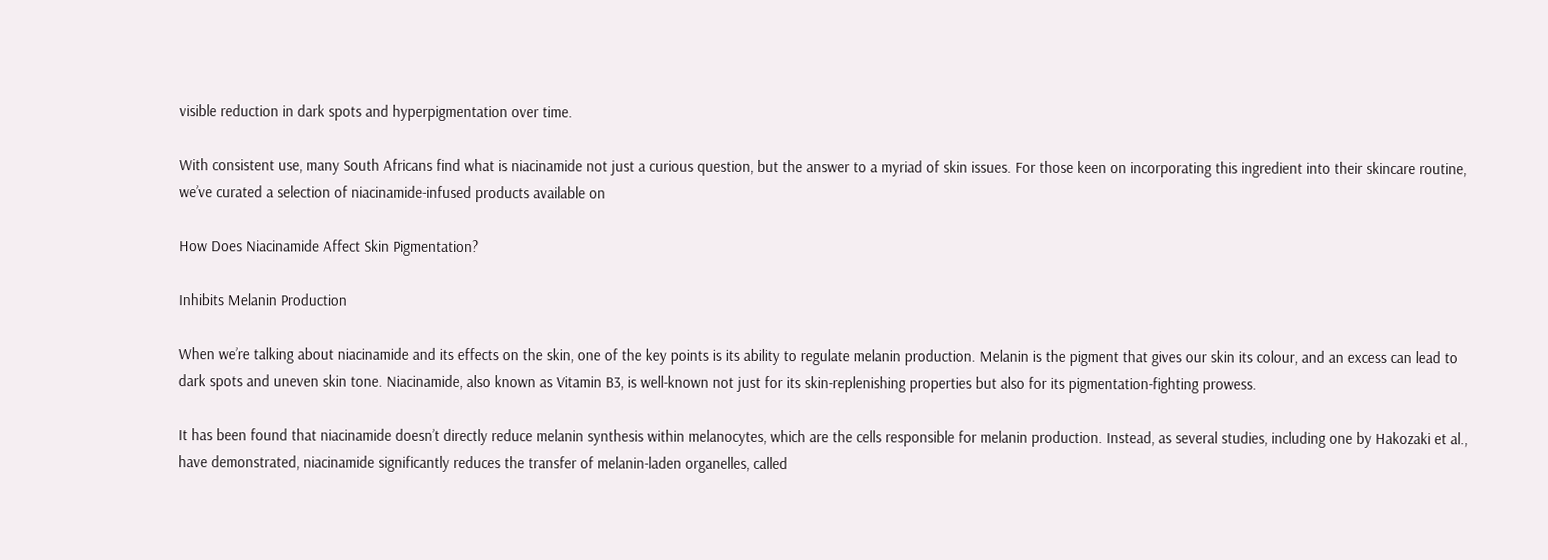visible reduction in dark spots and hyperpigmentation over time.

With consistent use, many South Africans find what is niacinamide not just a curious question, but the answer to a myriad of skin issues. For those keen on incorporating this ingredient into their skincare routine, we’ve curated a selection of niacinamide-infused products available on

How Does Niacinamide Affect Skin Pigmentation?

Inhibits Melanin Production

When we’re talking about niacinamide and its effects on the skin, one of the key points is its ability to regulate melanin production. Melanin is the pigment that gives our skin its colour, and an excess can lead to dark spots and uneven skin tone. Niacinamide, also known as Vitamin B3, is well-known not just for its skin-replenishing properties but also for its pigmentation-fighting prowess.

It has been found that niacinamide doesn’t directly reduce melanin synthesis within melanocytes, which are the cells responsible for melanin production. Instead, as several studies, including one by Hakozaki et al., have demonstrated, niacinamide significantly reduces the transfer of melanin-laden organelles, called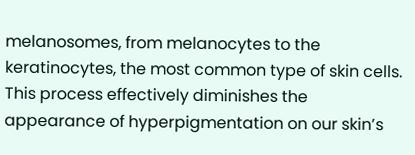melanosomes, from melanocytes to the keratinocytes, the most common type of skin cells. This process effectively diminishes the appearance of hyperpigmentation on our skin’s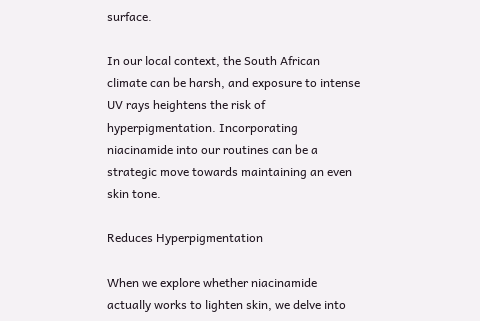surface.

In our local context, the South African climate can be harsh, and exposure to intense UV rays heightens the risk of hyperpigmentation. Incorporating niacinamide into our routines can be a strategic move towards maintaining an even skin tone.

Reduces Hyperpigmentation

When we explore whether niacinamide actually works to lighten skin, we delve into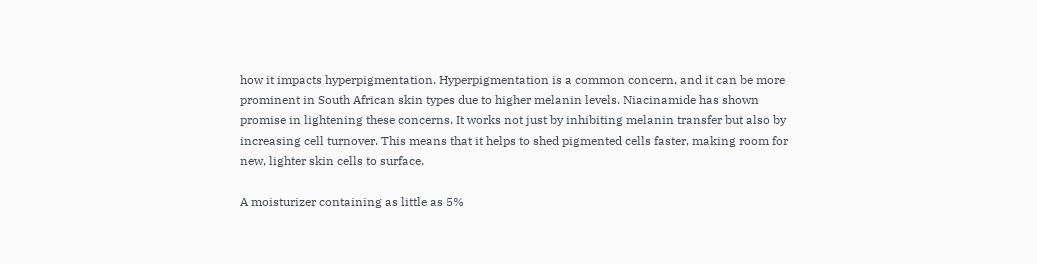how it impacts hyperpigmentation. Hyperpigmentation is a common concern, and it can be more prominent in South African skin types due to higher melanin levels. Niacinamide has shown promise in lightening these concerns. It works not just by inhibiting melanin transfer but also by increasing cell turnover. This means that it helps to shed pigmented cells faster, making room for new, lighter skin cells to surface.

A moisturizer containing as little as 5%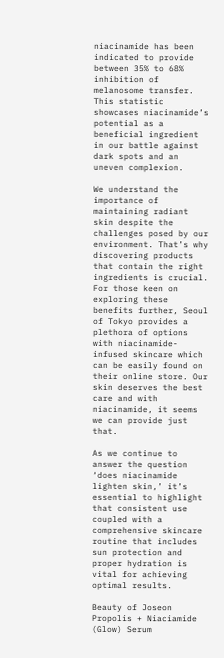niacinamide has been indicated to provide between 35% to 68% inhibition of melanosome transfer. This statistic showcases niacinamide’s potential as a beneficial ingredient in our battle against dark spots and an uneven complexion.

We understand the importance of maintaining radiant skin despite the challenges posed by our environment. That’s why discovering products that contain the right ingredients is crucial. For those keen on exploring these benefits further, Seoul of Tokyo provides a plethora of options with niacinamide-infused skincare which can be easily found on their online store. Our skin deserves the best care and with niacinamide, it seems we can provide just that.

As we continue to answer the question ‘does niacinamide lighten skin,’ it’s essential to highlight that consistent use coupled with a comprehensive skincare routine that includes sun protection and proper hydration is vital for achieving optimal results.

Beauty of Joseon Propolis + Niaciamide (Glow) Serum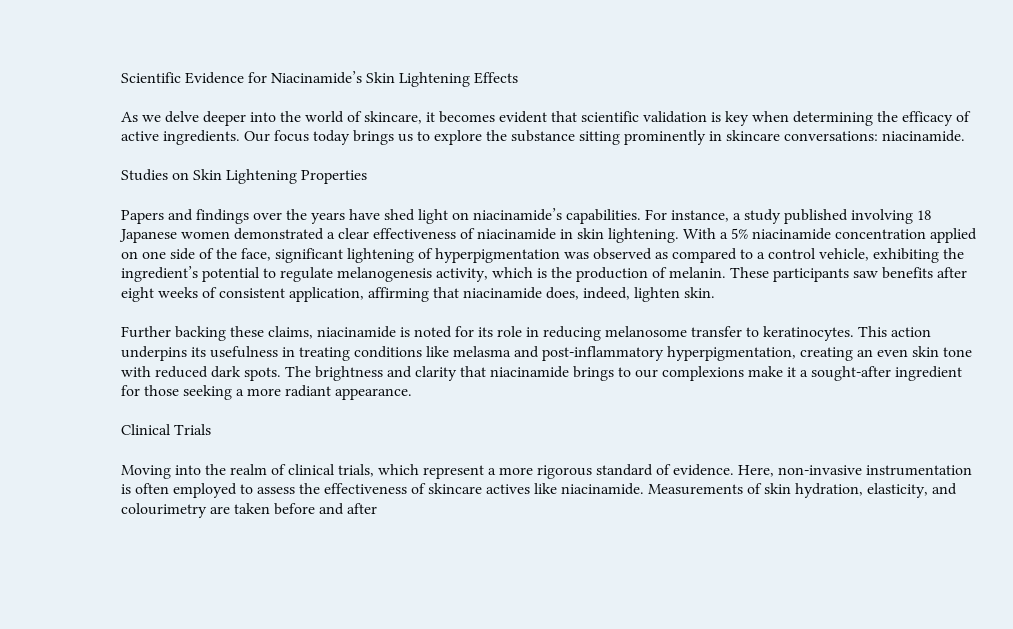Scientific Evidence for Niacinamide’s Skin Lightening Effects

As we delve deeper into the world of skincare, it becomes evident that scientific validation is key when determining the efficacy of active ingredients. Our focus today brings us to explore the substance sitting prominently in skincare conversations: niacinamide.

Studies on Skin Lightening Properties

Papers and findings over the years have shed light on niacinamide’s capabilities. For instance, a study published involving 18 Japanese women demonstrated a clear effectiveness of niacinamide in skin lightening. With a 5% niacinamide concentration applied on one side of the face, significant lightening of hyperpigmentation was observed as compared to a control vehicle, exhibiting the ingredient’s potential to regulate melanogenesis activity, which is the production of melanin. These participants saw benefits after eight weeks of consistent application, affirming that niacinamide does, indeed, lighten skin.

Further backing these claims, niacinamide is noted for its role in reducing melanosome transfer to keratinocytes. This action underpins its usefulness in treating conditions like melasma and post-inflammatory hyperpigmentation, creating an even skin tone with reduced dark spots. The brightness and clarity that niacinamide brings to our complexions make it a sought-after ingredient for those seeking a more radiant appearance.

Clinical Trials

Moving into the realm of clinical trials, which represent a more rigorous standard of evidence. Here, non-invasive instrumentation is often employed to assess the effectiveness of skincare actives like niacinamide. Measurements of skin hydration, elasticity, and colourimetry are taken before and after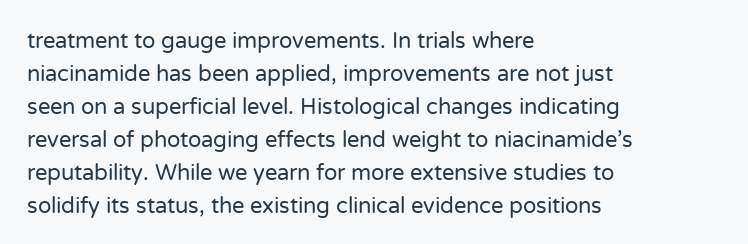treatment to gauge improvements. In trials where niacinamide has been applied, improvements are not just seen on a superficial level. Histological changes indicating reversal of photoaging effects lend weight to niacinamide’s reputability. While we yearn for more extensive studies to solidify its status, the existing clinical evidence positions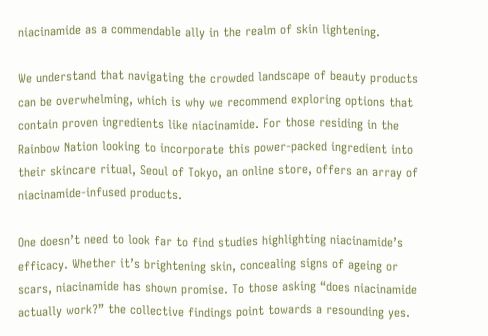niacinamide as a commendable ally in the realm of skin lightening.

We understand that navigating the crowded landscape of beauty products can be overwhelming, which is why we recommend exploring options that contain proven ingredients like niacinamide. For those residing in the Rainbow Nation looking to incorporate this power-packed ingredient into their skincare ritual, Seoul of Tokyo, an online store, offers an array of niacinamide-infused products.

One doesn’t need to look far to find studies highlighting niacinamide’s efficacy. Whether it’s brightening skin, concealing signs of ageing or scars, niacinamide has shown promise. To those asking “does niacinamide actually work?” the collective findings point towards a resounding yes.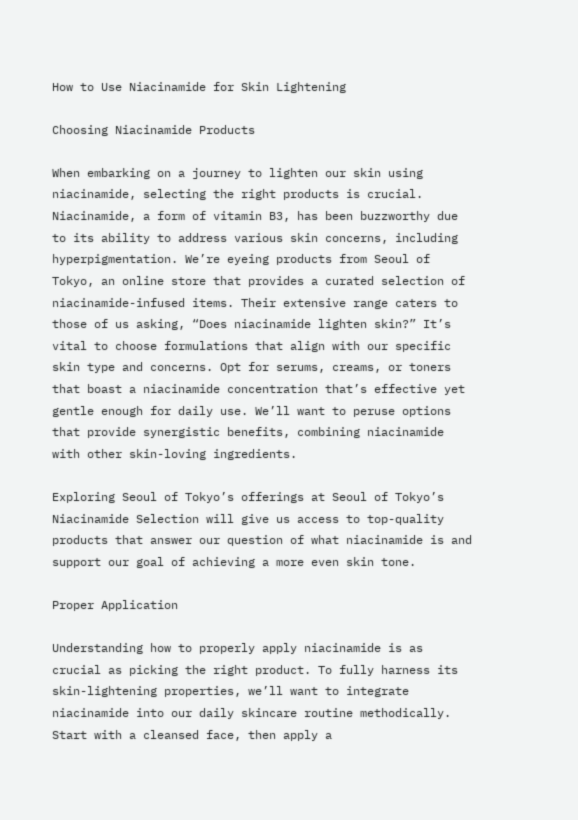How to Use Niacinamide for Skin Lightening

Choosing Niacinamide Products

When embarking on a journey to lighten our skin using niacinamide, selecting the right products is crucial. Niacinamide, a form of vitamin B3, has been buzzworthy due to its ability to address various skin concerns, including hyperpigmentation. We’re eyeing products from Seoul of Tokyo, an online store that provides a curated selection of niacinamide-infused items. Their extensive range caters to those of us asking, “Does niacinamide lighten skin?” It’s vital to choose formulations that align with our specific skin type and concerns. Opt for serums, creams, or toners that boast a niacinamide concentration that’s effective yet gentle enough for daily use. We’ll want to peruse options that provide synergistic benefits, combining niacinamide with other skin-loving ingredients.

Exploring Seoul of Tokyo’s offerings at Seoul of Tokyo’s Niacinamide Selection will give us access to top-quality products that answer our question of what niacinamide is and support our goal of achieving a more even skin tone.

Proper Application

Understanding how to properly apply niacinamide is as crucial as picking the right product. To fully harness its skin-lightening properties, we’ll want to integrate niacinamide into our daily skincare routine methodically. Start with a cleansed face, then apply a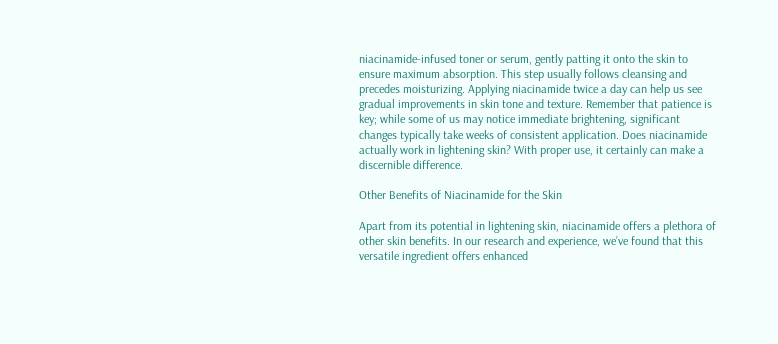niacinamide-infused toner or serum, gently patting it onto the skin to ensure maximum absorption. This step usually follows cleansing and precedes moisturizing. Applying niacinamide twice a day can help us see gradual improvements in skin tone and texture. Remember that patience is key; while some of us may notice immediate brightening, significant changes typically take weeks of consistent application. Does niacinamide actually work in lightening skin? With proper use, it certainly can make a discernible difference.

Other Benefits of Niacinamide for the Skin

Apart from its potential in lightening skin, niacinamide offers a plethora of other skin benefits. In our research and experience, we’ve found that this versatile ingredient offers enhanced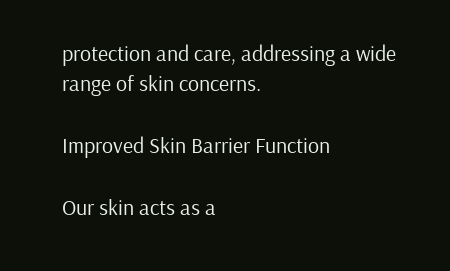protection and care, addressing a wide range of skin concerns.

Improved Skin Barrier Function

Our skin acts as a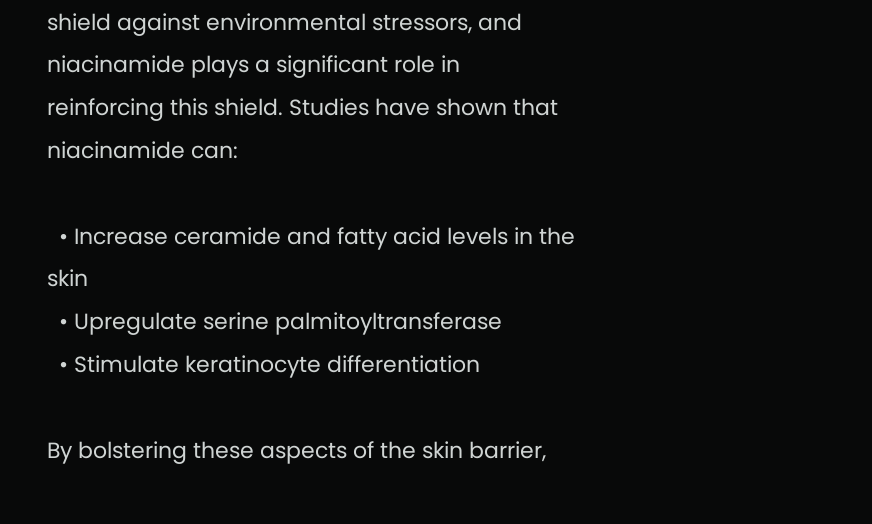shield against environmental stressors, and niacinamide plays a significant role in reinforcing this shield. Studies have shown that niacinamide can:

  • Increase ceramide and fatty acid levels in the skin
  • Upregulate serine palmitoyltransferase
  • Stimulate keratinocyte differentiation

By bolstering these aspects of the skin barrier,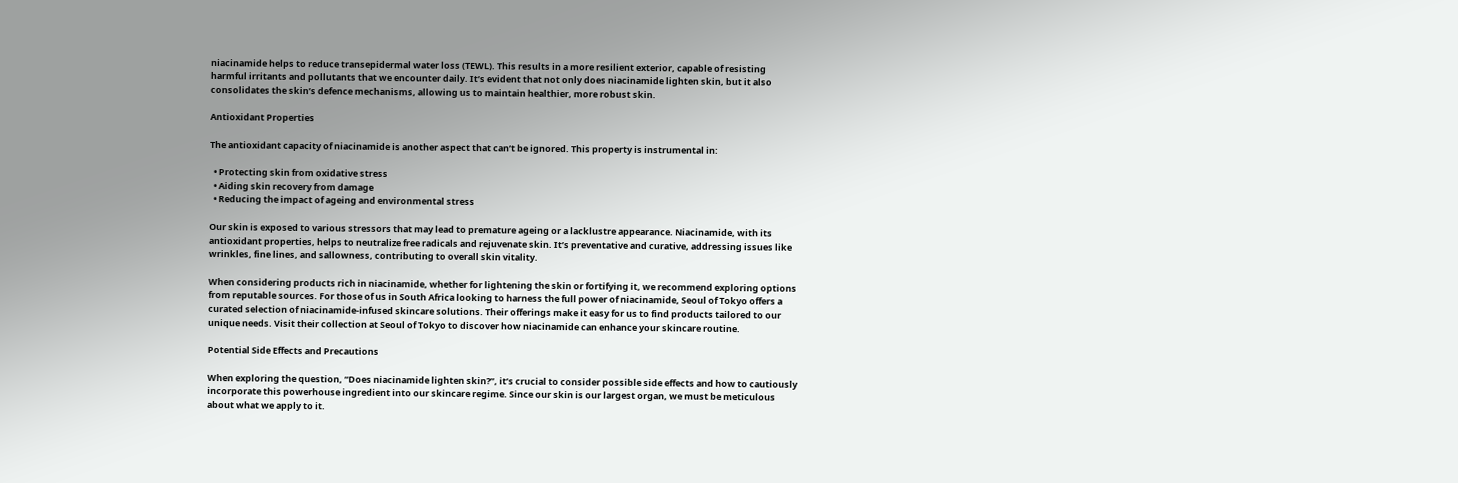niacinamide helps to reduce transepidermal water loss (TEWL). This results in a more resilient exterior, capable of resisting harmful irritants and pollutants that we encounter daily. It’s evident that not only does niacinamide lighten skin, but it also consolidates the skin’s defence mechanisms, allowing us to maintain healthier, more robust skin.

Antioxidant Properties

The antioxidant capacity of niacinamide is another aspect that can’t be ignored. This property is instrumental in:

  • Protecting skin from oxidative stress
  • Aiding skin recovery from damage
  • Reducing the impact of ageing and environmental stress

Our skin is exposed to various stressors that may lead to premature ageing or a lacklustre appearance. Niacinamide, with its antioxidant properties, helps to neutralize free radicals and rejuvenate skin. It’s preventative and curative, addressing issues like wrinkles, fine lines, and sallowness, contributing to overall skin vitality.

When considering products rich in niacinamide, whether for lightening the skin or fortifying it, we recommend exploring options from reputable sources. For those of us in South Africa looking to harness the full power of niacinamide, Seoul of Tokyo offers a curated selection of niacinamide-infused skincare solutions. Their offerings make it easy for us to find products tailored to our unique needs. Visit their collection at Seoul of Tokyo to discover how niacinamide can enhance your skincare routine.

Potential Side Effects and Precautions

When exploring the question, “Does niacinamide lighten skin?”, it’s crucial to consider possible side effects and how to cautiously incorporate this powerhouse ingredient into our skincare regime. Since our skin is our largest organ, we must be meticulous about what we apply to it.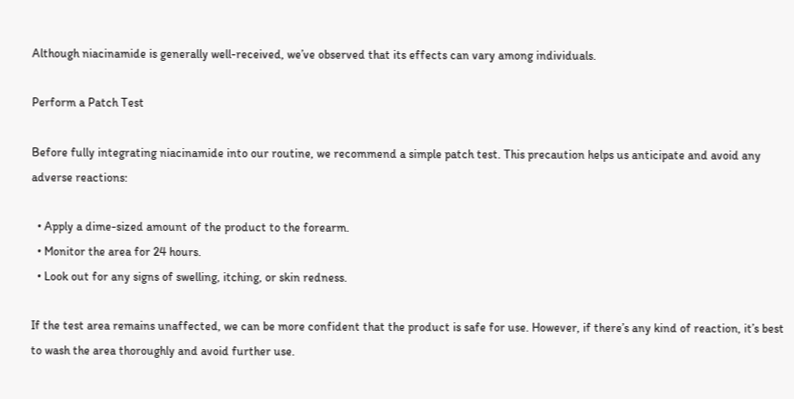Although niacinamide is generally well-received, we’ve observed that its effects can vary among individuals.

Perform a Patch Test

Before fully integrating niacinamide into our routine, we recommend a simple patch test. This precaution helps us anticipate and avoid any adverse reactions:

  • Apply a dime-sized amount of the product to the forearm.
  • Monitor the area for 24 hours.
  • Look out for any signs of swelling, itching, or skin redness.

If the test area remains unaffected, we can be more confident that the product is safe for use. However, if there’s any kind of reaction, it’s best to wash the area thoroughly and avoid further use.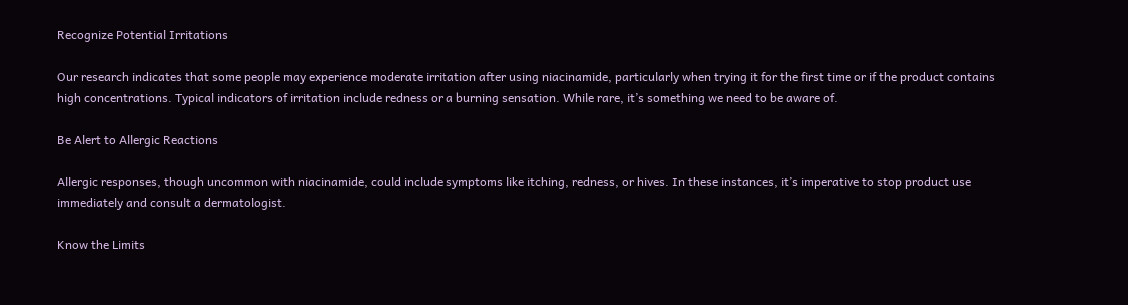Recognize Potential Irritations

Our research indicates that some people may experience moderate irritation after using niacinamide, particularly when trying it for the first time or if the product contains high concentrations. Typical indicators of irritation include redness or a burning sensation. While rare, it’s something we need to be aware of.

Be Alert to Allergic Reactions

Allergic responses, though uncommon with niacinamide, could include symptoms like itching, redness, or hives. In these instances, it’s imperative to stop product use immediately and consult a dermatologist.

Know the Limits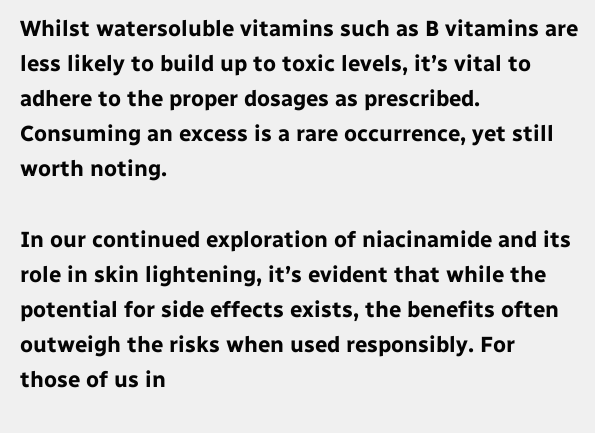Whilst watersoluble vitamins such as B vitamins are less likely to build up to toxic levels, it’s vital to adhere to the proper dosages as prescribed. Consuming an excess is a rare occurrence, yet still worth noting.

In our continued exploration of niacinamide and its role in skin lightening, it’s evident that while the potential for side effects exists, the benefits often outweigh the risks when used responsibly. For those of us in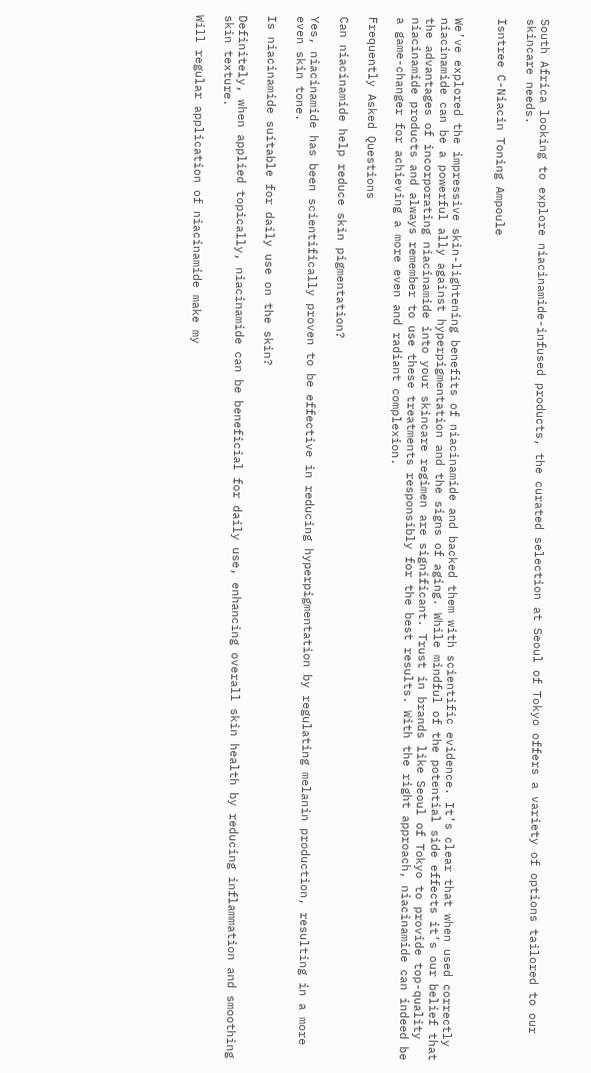South Africa looking to explore niacinamide-infused products, the curated selection at Seoul of Tokyo offers a variety of options tailored to our skincare needs.

Isntree C-Niacin Toning Ampoule


We’ve explored the impressive skin-lightening benefits of niacinamide and backed them with scientific evidence. It’s clear that when used correctly niacinamide can be a powerful ally against hyperpigmentation and the signs of aging. While mindful of the potential side effects it’s our belief that the advantages of incorporating niacinamide into your skincare regimen are significant. Trust in brands like Seoul of Tokyo to provide top-quality niacinamide products and always remember to use these treatments responsibly for the best results. With the right approach, niacinamide can indeed be a game-changer for achieving a more even and radiant complexion.

Frequently Asked Questions

Can niacinamide help reduce skin pigmentation?

Yes, niacinamide has been scientifically proven to be effective in reducing hyperpigmentation by regulating melanin production, resulting in a more even skin tone.

Is niacinamide suitable for daily use on the skin?

Definitely, when applied topically, niacinamide can be beneficial for daily use, enhancing overall skin health by reducing inflammation and smoothing skin texture.

Will regular application of niacinamide make my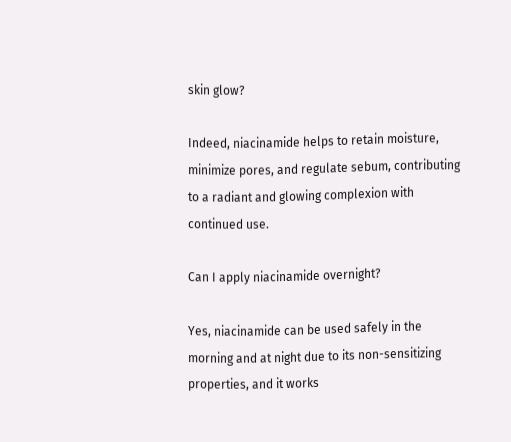skin glow?

Indeed, niacinamide helps to retain moisture, minimize pores, and regulate sebum, contributing to a radiant and glowing complexion with continued use.

Can I apply niacinamide overnight?

Yes, niacinamide can be used safely in the morning and at night due to its non-sensitizing properties, and it works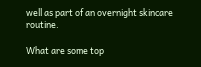well as part of an overnight skincare routine.

What are some top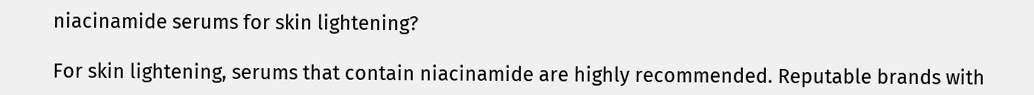niacinamide serums for skin lightening?

For skin lightening, serums that contain niacinamide are highly recommended. Reputable brands with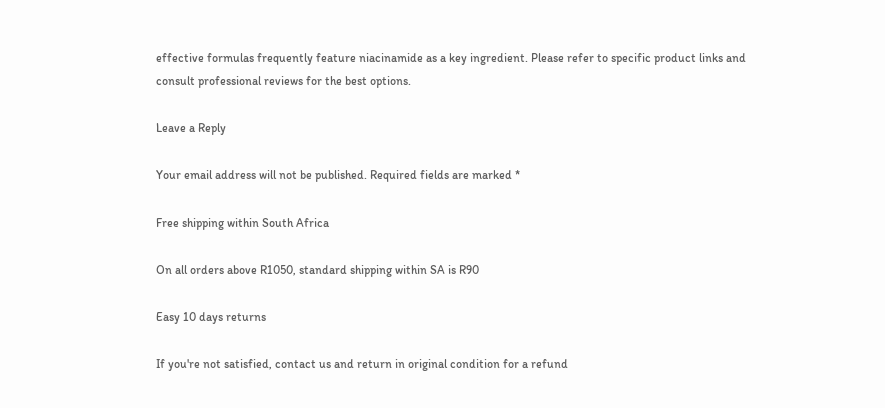effective formulas frequently feature niacinamide as a key ingredient. Please refer to specific product links and consult professional reviews for the best options.

Leave a Reply

Your email address will not be published. Required fields are marked *

Free shipping within South Africa

On all orders above R1050, standard shipping within SA is R90

Easy 10 days returns

If you're not satisfied, contact us and return in original condition for a refund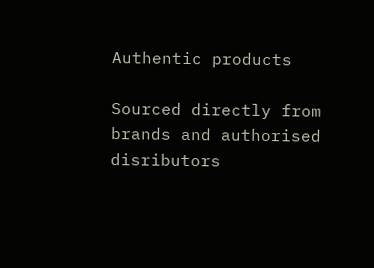Authentic products

Sourced directly from brands and authorised disributors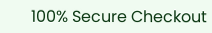100% Secure Checkout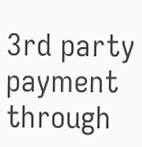3rd party payment through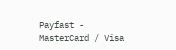Payfast - MasterCard / Visa